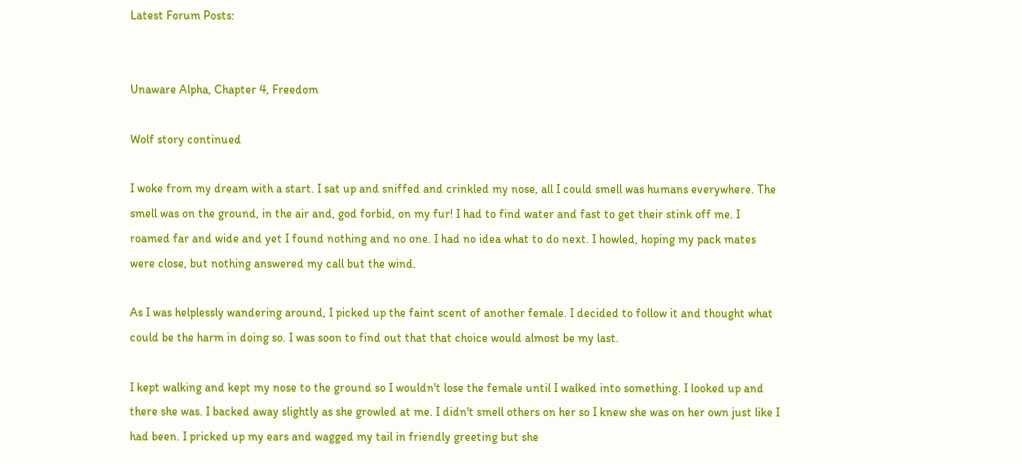Latest Forum Posts:


Unaware Alpha, Chapter 4, Freedom

Wolf story continued

I woke from my dream with a start. I sat up and sniffed and crinkled my nose, all I could smell was humans everywhere. The smell was on the ground, in the air and, god forbid, on my fur! I had to find water and fast to get their stink off me. I roamed far and wide and yet I found nothing and no one. I had no idea what to do next. I howled, hoping my pack mates were close, but nothing answered my call but the wind.

As I was helplessly wandering around, I picked up the faint scent of another female. I decided to follow it and thought what could be the harm in doing so. I was soon to find out that that choice would almost be my last.

I kept walking and kept my nose to the ground so I wouldn't lose the female until I walked into something. I looked up and there she was. I backed away slightly as she growled at me. I didn't smell others on her so I knew she was on her own just like I had been. I pricked up my ears and wagged my tail in friendly greeting but she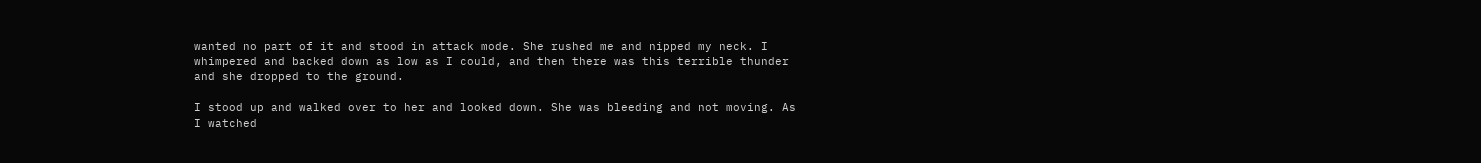wanted no part of it and stood in attack mode. She rushed me and nipped my neck. I whimpered and backed down as low as I could, and then there was this terrible thunder and she dropped to the ground.

I stood up and walked over to her and looked down. She was bleeding and not moving. As I watched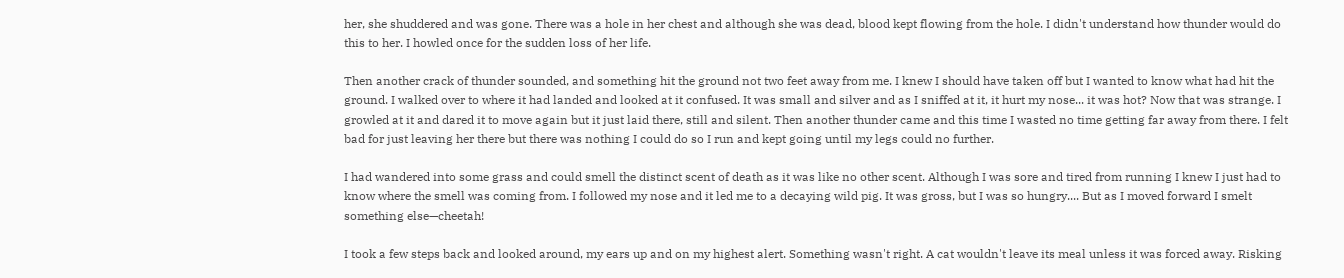her, she shuddered and was gone. There was a hole in her chest and although she was dead, blood kept flowing from the hole. I didn't understand how thunder would do this to her. I howled once for the sudden loss of her life.

Then another crack of thunder sounded, and something hit the ground not two feet away from me. I knew I should have taken off but I wanted to know what had hit the ground. I walked over to where it had landed and looked at it confused. It was small and silver and as I sniffed at it, it hurt my nose... it was hot? Now that was strange. I growled at it and dared it to move again but it just laid there, still and silent. Then another thunder came and this time I wasted no time getting far away from there. I felt bad for just leaving her there but there was nothing I could do so I run and kept going until my legs could no further.

I had wandered into some grass and could smell the distinct scent of death as it was like no other scent. Although I was sore and tired from running I knew I just had to know where the smell was coming from. I followed my nose and it led me to a decaying wild pig. It was gross, but I was so hungry.... But as I moved forward I smelt something else—cheetah!

I took a few steps back and looked around, my ears up and on my highest alert. Something wasn't right. A cat wouldn't leave its meal unless it was forced away. Risking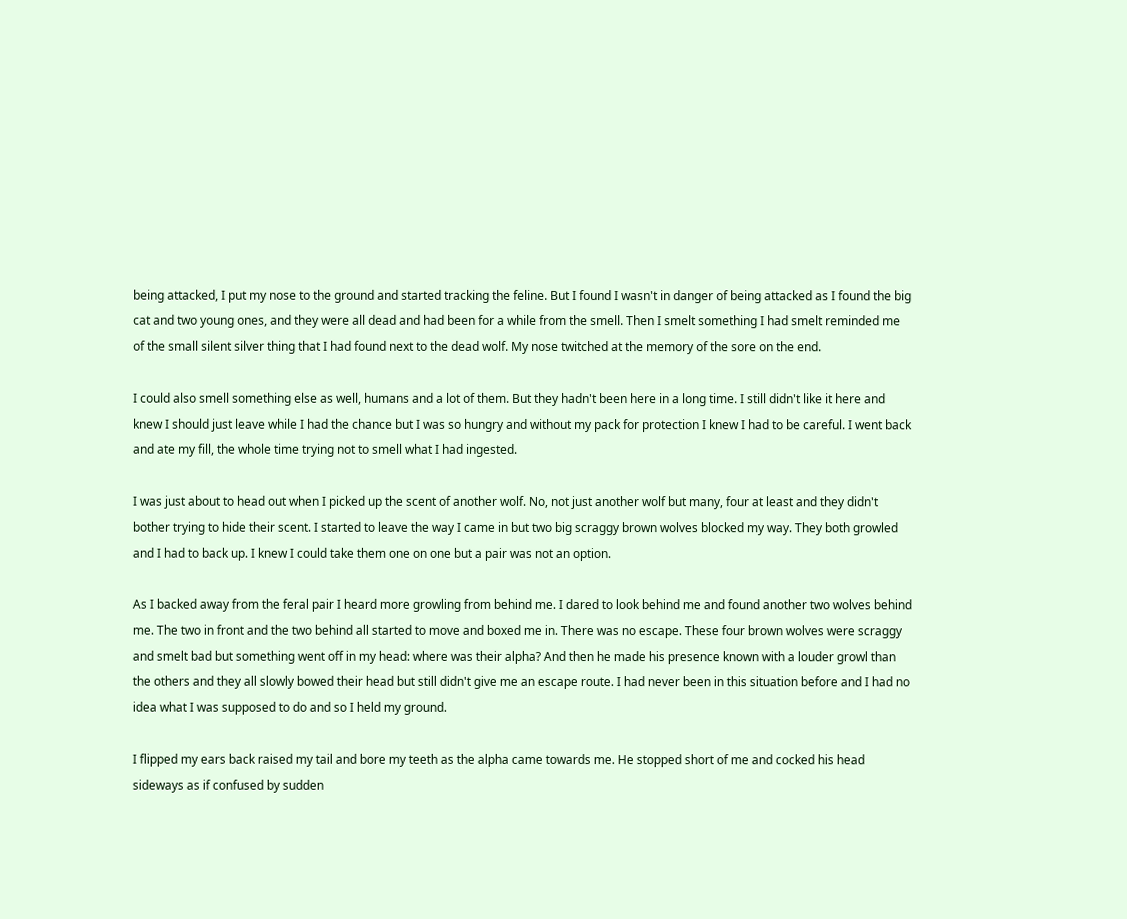being attacked, I put my nose to the ground and started tracking the feline. But I found I wasn't in danger of being attacked as I found the big cat and two young ones, and they were all dead and had been for a while from the smell. Then I smelt something I had smelt reminded me of the small silent silver thing that I had found next to the dead wolf. My nose twitched at the memory of the sore on the end.

I could also smell something else as well, humans and a lot of them. But they hadn't been here in a long time. I still didn't like it here and knew I should just leave while I had the chance but I was so hungry and without my pack for protection I knew I had to be careful. I went back and ate my fill, the whole time trying not to smell what I had ingested.

I was just about to head out when I picked up the scent of another wolf. No, not just another wolf but many, four at least and they didn't bother trying to hide their scent. I started to leave the way I came in but two big scraggy brown wolves blocked my way. They both growled and I had to back up. I knew I could take them one on one but a pair was not an option.

As I backed away from the feral pair I heard more growling from behind me. I dared to look behind me and found another two wolves behind me. The two in front and the two behind all started to move and boxed me in. There was no escape. These four brown wolves were scraggy and smelt bad but something went off in my head: where was their alpha? And then he made his presence known with a louder growl than the others and they all slowly bowed their head but still didn't give me an escape route. I had never been in this situation before and I had no idea what I was supposed to do and so I held my ground.

I flipped my ears back raised my tail and bore my teeth as the alpha came towards me. He stopped short of me and cocked his head sideways as if confused by sudden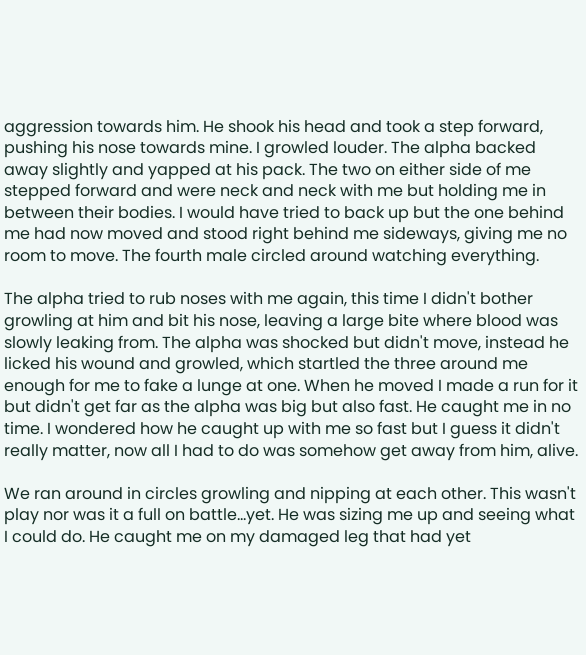aggression towards him. He shook his head and took a step forward, pushing his nose towards mine. I growled louder. The alpha backed away slightly and yapped at his pack. The two on either side of me stepped forward and were neck and neck with me but holding me in between their bodies. I would have tried to back up but the one behind me had now moved and stood right behind me sideways, giving me no room to move. The fourth male circled around watching everything.

The alpha tried to rub noses with me again, this time I didn't bother growling at him and bit his nose, leaving a large bite where blood was slowly leaking from. The alpha was shocked but didn't move, instead he licked his wound and growled, which startled the three around me enough for me to fake a lunge at one. When he moved I made a run for it but didn't get far as the alpha was big but also fast. He caught me in no time. I wondered how he caught up with me so fast but I guess it didn't really matter, now all I had to do was somehow get away from him, alive.

We ran around in circles growling and nipping at each other. This wasn't play nor was it a full on battle...yet. He was sizing me up and seeing what I could do. He caught me on my damaged leg that had yet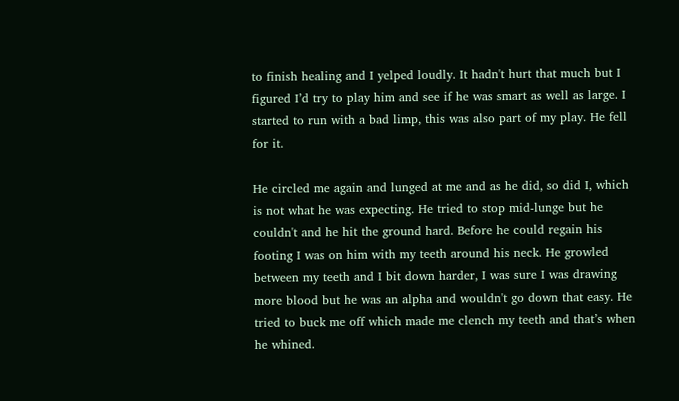to finish healing and I yelped loudly. It hadn't hurt that much but I figured I’d try to play him and see if he was smart as well as large. I started to run with a bad limp, this was also part of my play. He fell for it.

He circled me again and lunged at me and as he did, so did I, which is not what he was expecting. He tried to stop mid-lunge but he couldn't and he hit the ground hard. Before he could regain his footing I was on him with my teeth around his neck. He growled between my teeth and I bit down harder, I was sure I was drawing more blood but he was an alpha and wouldn't go down that easy. He tried to buck me off which made me clench my teeth and that’s when he whined.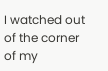I watched out of the corner of my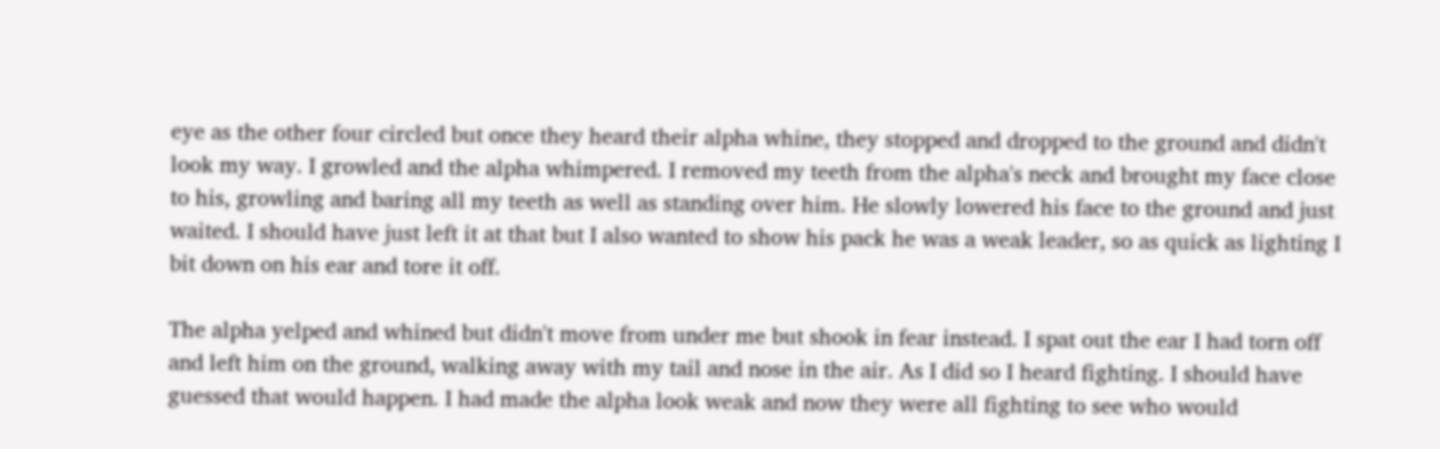eye as the other four circled but once they heard their alpha whine, they stopped and dropped to the ground and didn't look my way. I growled and the alpha whimpered. I removed my teeth from the alpha's neck and brought my face close to his, growling and baring all my teeth as well as standing over him. He slowly lowered his face to the ground and just waited. I should have just left it at that but I also wanted to show his pack he was a weak leader, so as quick as lighting I bit down on his ear and tore it off.

The alpha yelped and whined but didn't move from under me but shook in fear instead. I spat out the ear I had torn off and left him on the ground, walking away with my tail and nose in the air. As I did so I heard fighting. I should have guessed that would happen. I had made the alpha look weak and now they were all fighting to see who would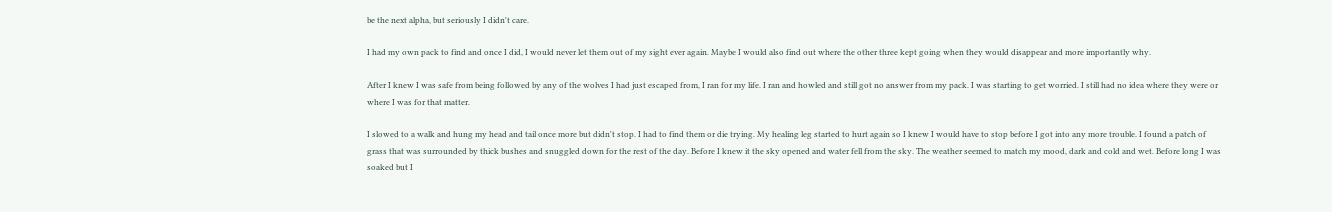be the next alpha, but seriously I didn't care.

I had my own pack to find and once I did, I would never let them out of my sight ever again. Maybe I would also find out where the other three kept going when they would disappear and more importantly why.

After I knew I was safe from being followed by any of the wolves I had just escaped from, I ran for my life. I ran and howled and still got no answer from my pack. I was starting to get worried. I still had no idea where they were or where I was for that matter.

I slowed to a walk and hung my head and tail once more but didn't stop. I had to find them or die trying. My healing leg started to hurt again so I knew I would have to stop before I got into any more trouble. I found a patch of grass that was surrounded by thick bushes and snuggled down for the rest of the day. Before I knew it the sky opened and water fell from the sky. The weather seemed to match my mood, dark and cold and wet. Before long I was soaked but I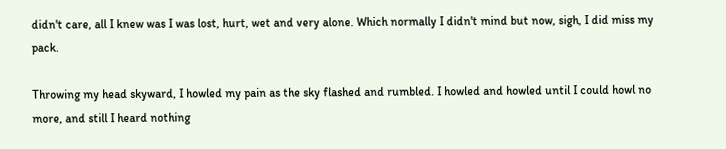didn't care, all I knew was I was lost, hurt, wet and very alone. Which normally I didn't mind but now, sigh, I did miss my pack.

Throwing my head skyward, I howled my pain as the sky flashed and rumbled. I howled and howled until I could howl no more, and still I heard nothing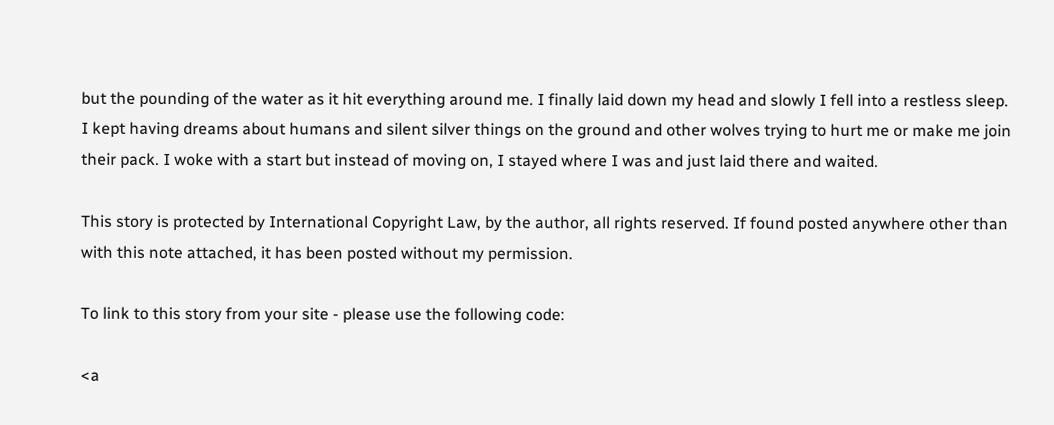but the pounding of the water as it hit everything around me. I finally laid down my head and slowly I fell into a restless sleep. I kept having dreams about humans and silent silver things on the ground and other wolves trying to hurt me or make me join their pack. I woke with a start but instead of moving on, I stayed where I was and just laid there and waited.

This story is protected by International Copyright Law, by the author, all rights reserved. If found posted anywhere other than with this note attached, it has been posted without my permission.

To link to this story from your site - please use the following code:

<a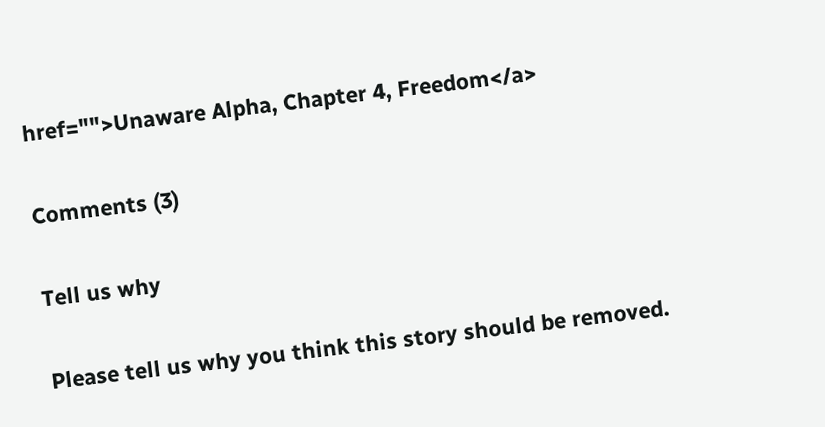href="">Unaware Alpha, Chapter 4, Freedom</a>

Comments (3)

Tell us why

Please tell us why you think this story should be removed.